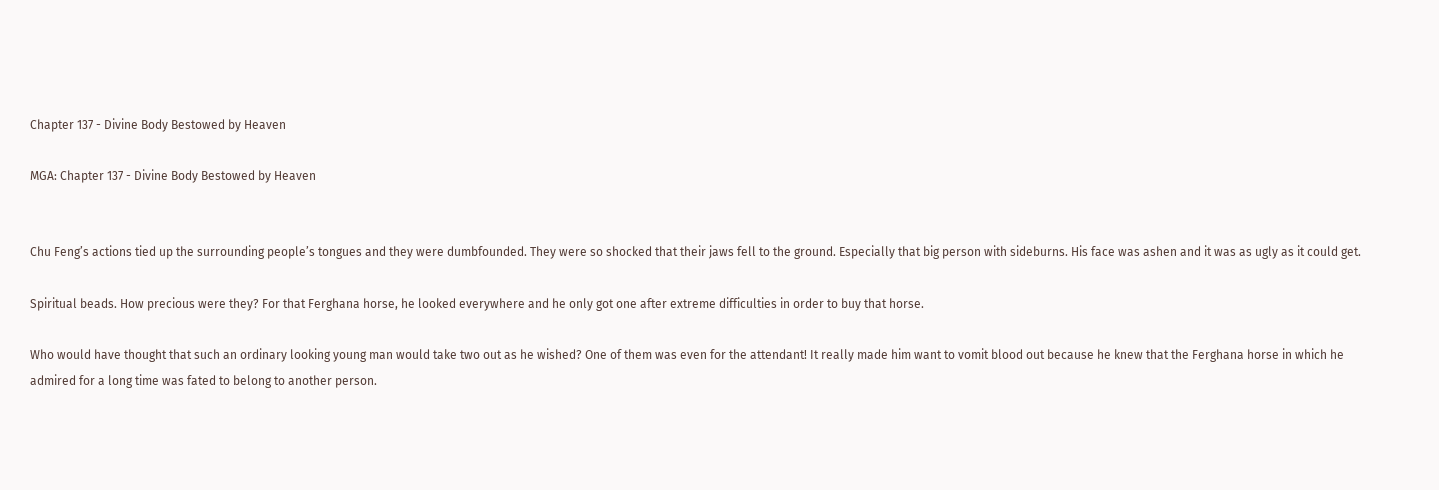Chapter 137 - Divine Body Bestowed by Heaven

MGA: Chapter 137 - Divine Body Bestowed by Heaven


Chu Feng’s actions tied up the surrounding people’s tongues and they were dumbfounded. They were so shocked that their jaws fell to the ground. Especially that big person with sideburns. His face was ashen and it was as ugly as it could get.

Spiritual beads. How precious were they? For that Ferghana horse, he looked everywhere and he only got one after extreme difficulties in order to buy that horse.

Who would have thought that such an ordinary looking young man would take two out as he wished? One of them was even for the attendant! It really made him want to vomit blood out because he knew that the Ferghana horse in which he admired for a long time was fated to belong to another person.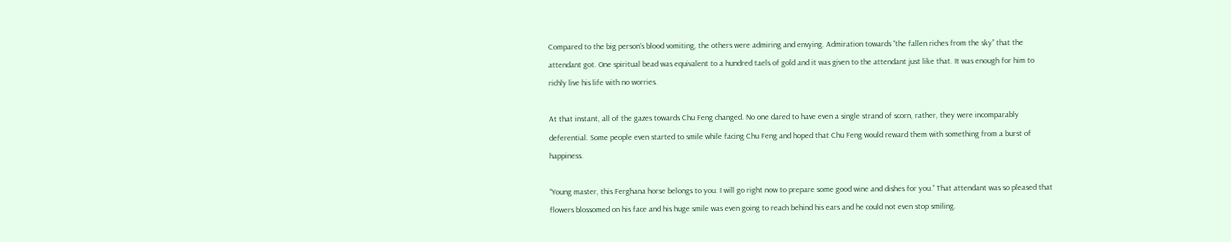Compared to the big person’s blood vomiting, the others were admiring and envying. Admiration towards “the fallen riches from the sky” that the attendant got. One spiritual bead was equivalent to a hundred taels of gold and it was given to the attendant just like that. It was enough for him to richly live his life with no worries.

At that instant, all of the gazes towards Chu Feng changed. No one dared to have even a single strand of scorn, rather, they were incomparably deferential. Some people even started to smile while facing Chu Feng and hoped that Chu Feng would reward them with something from a burst of happiness.

“Young master, this Ferghana horse belongs to you. I will go right now to prepare some good wine and dishes for you.” That attendant was so pleased that flowers blossomed on his face and his huge smile was even going to reach behind his ears and he could not even stop smiling.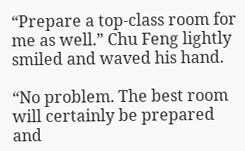“Prepare a top-class room for me as well.” Chu Feng lightly smiled and waved his hand.

“No problem. The best room will certainly be prepared and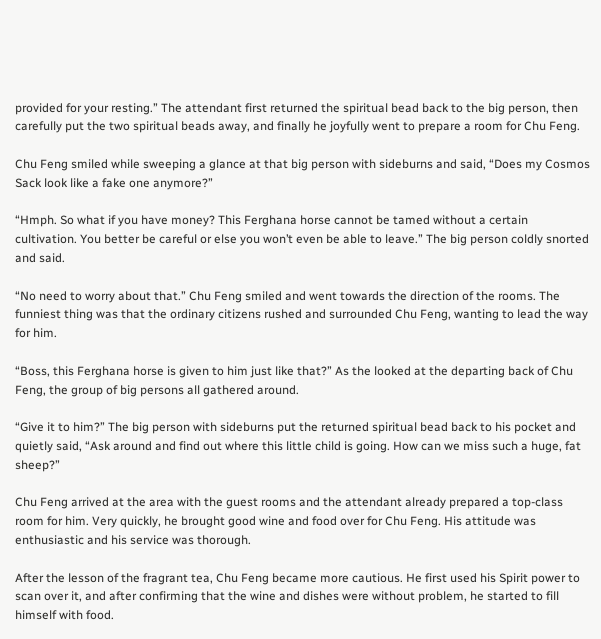provided for your resting.” The attendant first returned the spiritual bead back to the big person, then carefully put the two spiritual beads away, and finally he joyfully went to prepare a room for Chu Feng.

Chu Feng smiled while sweeping a glance at that big person with sideburns and said, “Does my Cosmos Sack look like a fake one anymore?”

“Hmph. So what if you have money? This Ferghana horse cannot be tamed without a certain cultivation. You better be careful or else you won’t even be able to leave.” The big person coldly snorted and said.

“No need to worry about that.” Chu Feng smiled and went towards the direction of the rooms. The funniest thing was that the ordinary citizens rushed and surrounded Chu Feng, wanting to lead the way for him.

“Boss, this Ferghana horse is given to him just like that?” As the looked at the departing back of Chu Feng, the group of big persons all gathered around.

“Give it to him?” The big person with sideburns put the returned spiritual bead back to his pocket and quietly said, “Ask around and find out where this little child is going. How can we miss such a huge, fat sheep?”

Chu Feng arrived at the area with the guest rooms and the attendant already prepared a top-class room for him. Very quickly, he brought good wine and food over for Chu Feng. His attitude was enthusiastic and his service was thorough.

After the lesson of the fragrant tea, Chu Feng became more cautious. He first used his Spirit power to scan over it, and after confirming that the wine and dishes were without problem, he started to fill himself with food.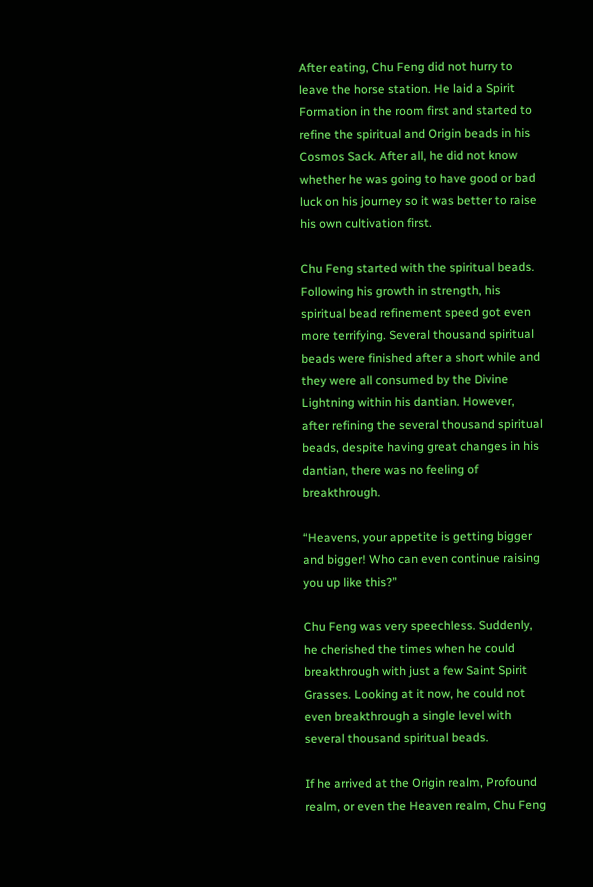After eating, Chu Feng did not hurry to leave the horse station. He laid a Spirit Formation in the room first and started to refine the spiritual and Origin beads in his Cosmos Sack. After all, he did not know whether he was going to have good or bad luck on his journey so it was better to raise his own cultivation first.

Chu Feng started with the spiritual beads. Following his growth in strength, his spiritual bead refinement speed got even more terrifying. Several thousand spiritual beads were finished after a short while and they were all consumed by the Divine Lightning within his dantian. However, after refining the several thousand spiritual beads, despite having great changes in his dantian, there was no feeling of breakthrough.

“Heavens, your appetite is getting bigger and bigger! Who can even continue raising you up like this?”

Chu Feng was very speechless. Suddenly, he cherished the times when he could breakthrough with just a few Saint Spirit Grasses. Looking at it now, he could not even breakthrough a single level with several thousand spiritual beads.

If he arrived at the Origin realm, Profound realm, or even the Heaven realm, Chu Feng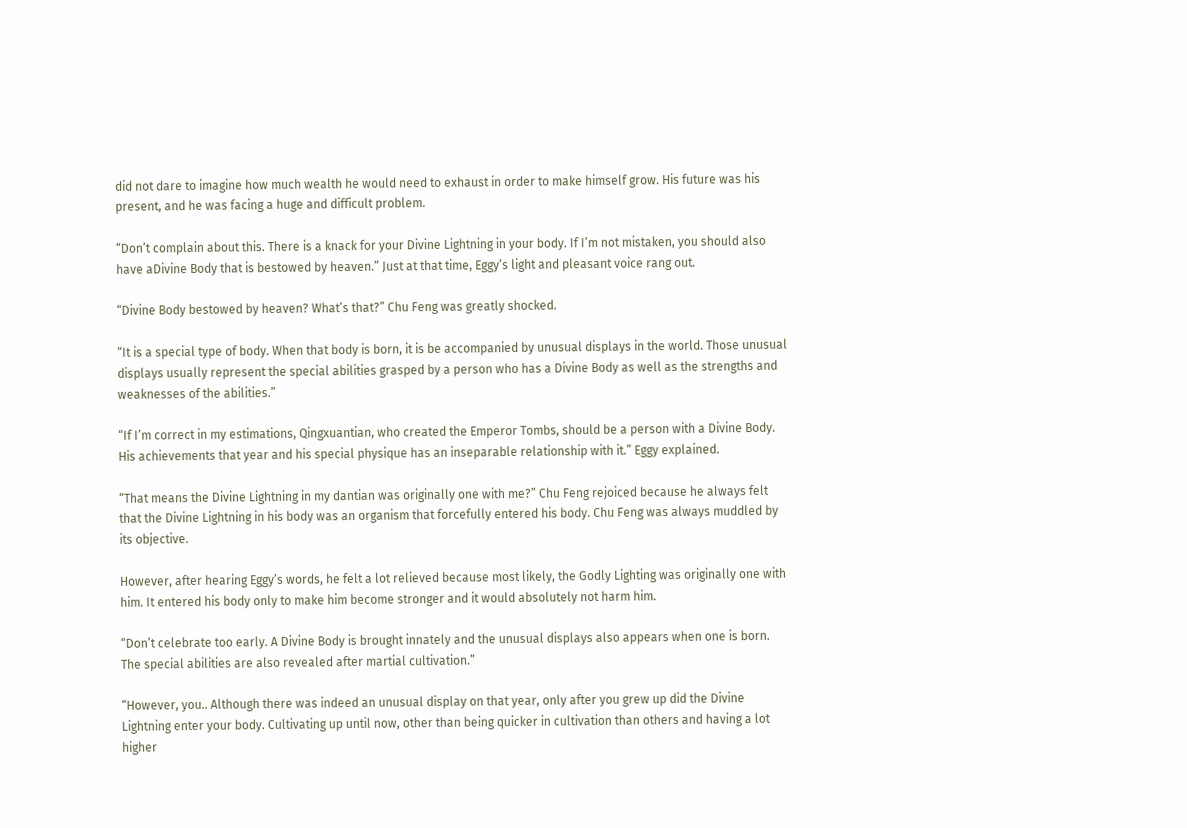did not dare to imagine how much wealth he would need to exhaust in order to make himself grow. His future was his present, and he was facing a huge and difficult problem.

“Don’t complain about this. There is a knack for your Divine Lightning in your body. If I’m not mistaken, you should also have aDivine Body that is bestowed by heaven.” Just at that time, Eggy’s light and pleasant voice rang out.

“Divine Body bestowed by heaven? What’s that?” Chu Feng was greatly shocked.

“It is a special type of body. When that body is born, it is be accompanied by unusual displays in the world. Those unusual displays usually represent the special abilities grasped by a person who has a Divine Body as well as the strengths and weaknesses of the abilities.”

“If I’m correct in my estimations, Qingxuantian, who created the Emperor Tombs, should be a person with a Divine Body. His achievements that year and his special physique has an inseparable relationship with it.” Eggy explained.

“That means the Divine Lightning in my dantian was originally one with me?” Chu Feng rejoiced because he always felt that the Divine Lightning in his body was an organism that forcefully entered his body. Chu Feng was always muddled by its objective.

However, after hearing Eggy’s words, he felt a lot relieved because most likely, the Godly Lighting was originally one with him. It entered his body only to make him become stronger and it would absolutely not harm him.

“Don’t celebrate too early. A Divine Body is brought innately and the unusual displays also appears when one is born. The special abilities are also revealed after martial cultivation.”

“However, you.. Although there was indeed an unusual display on that year, only after you grew up did the Divine Lightning enter your body. Cultivating up until now, other than being quicker in cultivation than others and having a lot higher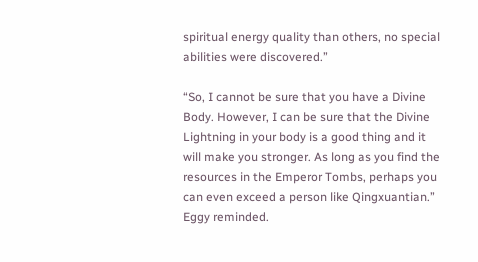spiritual energy quality than others, no special abilities were discovered.”

“So, I cannot be sure that you have a Divine Body. However, I can be sure that the Divine Lightning in your body is a good thing and it will make you stronger. As long as you find the resources in the Emperor Tombs, perhaps you can even exceed a person like Qingxuantian.” Eggy reminded.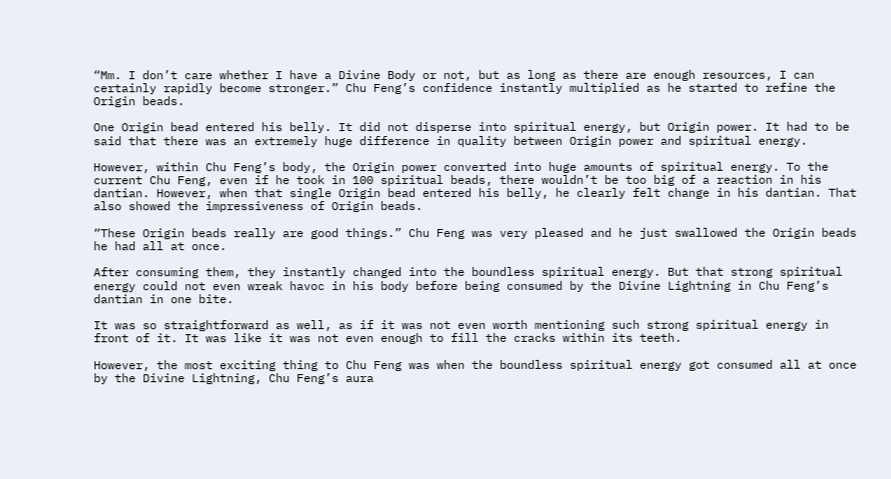“Mm. I don’t care whether I have a Divine Body or not, but as long as there are enough resources, I can certainly rapidly become stronger.” Chu Feng’s confidence instantly multiplied as he started to refine the Origin beads.

One Origin bead entered his belly. It did not disperse into spiritual energy, but Origin power. It had to be said that there was an extremely huge difference in quality between Origin power and spiritual energy.

However, within Chu Feng’s body, the Origin power converted into huge amounts of spiritual energy. To the current Chu Feng, even if he took in 100 spiritual beads, there wouldn’t be too big of a reaction in his dantian. However, when that single Origin bead entered his belly, he clearly felt change in his dantian. That also showed the impressiveness of Origin beads.

“These Origin beads really are good things.” Chu Feng was very pleased and he just swallowed the Origin beads he had all at once.

After consuming them, they instantly changed into the boundless spiritual energy. But that strong spiritual energy could not even wreak havoc in his body before being consumed by the Divine Lightning in Chu Feng’s dantian in one bite.

It was so straightforward as well, as if it was not even worth mentioning such strong spiritual energy in front of it. It was like it was not even enough to fill the cracks within its teeth.

However, the most exciting thing to Chu Feng was when the boundless spiritual energy got consumed all at once by the Divine Lightning, Chu Feng’s aura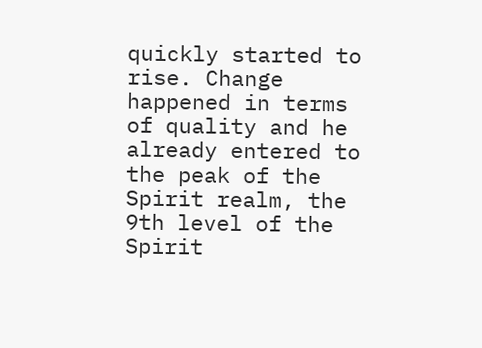quickly started to rise. Change happened in terms of quality and he already entered to the peak of the Spirit realm, the 9th level of the Spirit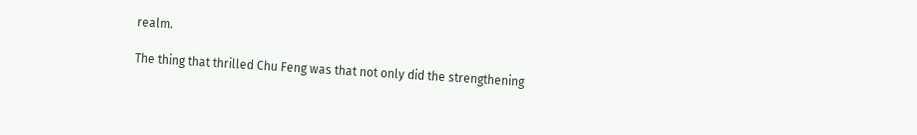realm.

The thing that thrilled Chu Feng was that not only did the strengthening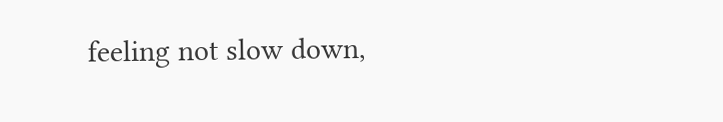feeling not slow down,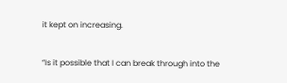it kept on increasing.

“Is it possible that I can break through into the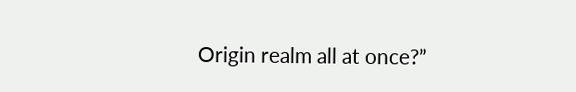Origin realm all at once?”